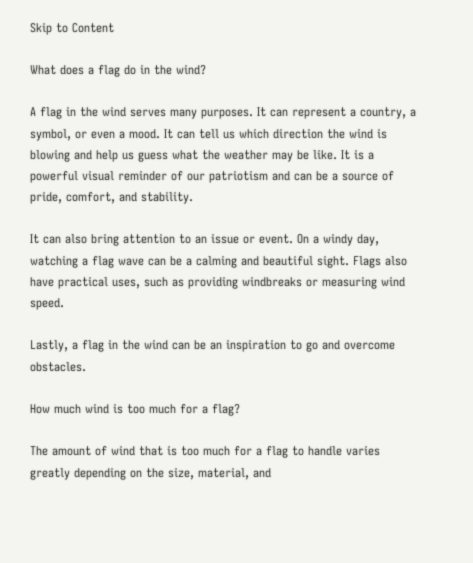Skip to Content

What does a flag do in the wind?

A flag in the wind serves many purposes. It can represent a country, a symbol, or even a mood. It can tell us which direction the wind is blowing and help us guess what the weather may be like. It is a powerful visual reminder of our patriotism and can be a source of pride, comfort, and stability.

It can also bring attention to an issue or event. On a windy day, watching a flag wave can be a calming and beautiful sight. Flags also have practical uses, such as providing windbreaks or measuring wind speed.

Lastly, a flag in the wind can be an inspiration to go and overcome obstacles.

How much wind is too much for a flag?

The amount of wind that is too much for a flag to handle varies greatly depending on the size, material, and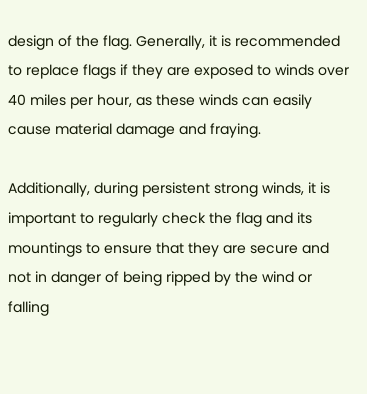design of the flag. Generally, it is recommended to replace flags if they are exposed to winds over 40 miles per hour, as these winds can easily cause material damage and fraying.

Additionally, during persistent strong winds, it is important to regularly check the flag and its mountings to ensure that they are secure and not in danger of being ripped by the wind or falling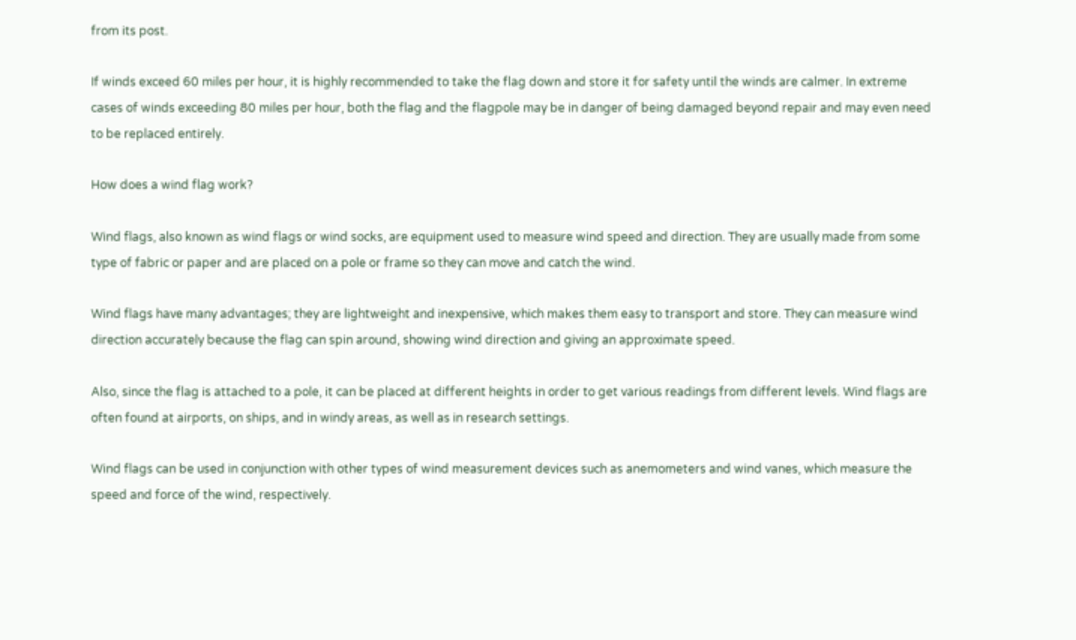from its post.

If winds exceed 60 miles per hour, it is highly recommended to take the flag down and store it for safety until the winds are calmer. In extreme cases of winds exceeding 80 miles per hour, both the flag and the flagpole may be in danger of being damaged beyond repair and may even need to be replaced entirely.

How does a wind flag work?

Wind flags, also known as wind flags or wind socks, are equipment used to measure wind speed and direction. They are usually made from some type of fabric or paper and are placed on a pole or frame so they can move and catch the wind.

Wind flags have many advantages; they are lightweight and inexpensive, which makes them easy to transport and store. They can measure wind direction accurately because the flag can spin around, showing wind direction and giving an approximate speed.

Also, since the flag is attached to a pole, it can be placed at different heights in order to get various readings from different levels. Wind flags are often found at airports, on ships, and in windy areas, as well as in research settings.

Wind flags can be used in conjunction with other types of wind measurement devices such as anemometers and wind vanes, which measure the speed and force of the wind, respectively.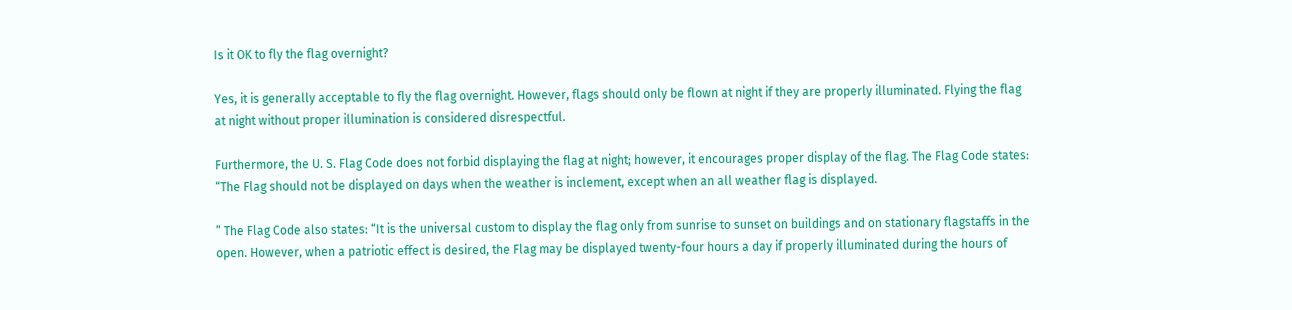Is it OK to fly the flag overnight?

Yes, it is generally acceptable to fly the flag overnight. However, flags should only be flown at night if they are properly illuminated. Flying the flag at night without proper illumination is considered disrespectful.

Furthermore, the U. S. Flag Code does not forbid displaying the flag at night; however, it encourages proper display of the flag. The Flag Code states: “The Flag should not be displayed on days when the weather is inclement, except when an all weather flag is displayed.

” The Flag Code also states: “It is the universal custom to display the flag only from sunrise to sunset on buildings and on stationary flagstaffs in the open. However, when a patriotic effect is desired, the Flag may be displayed twenty-four hours a day if properly illuminated during the hours of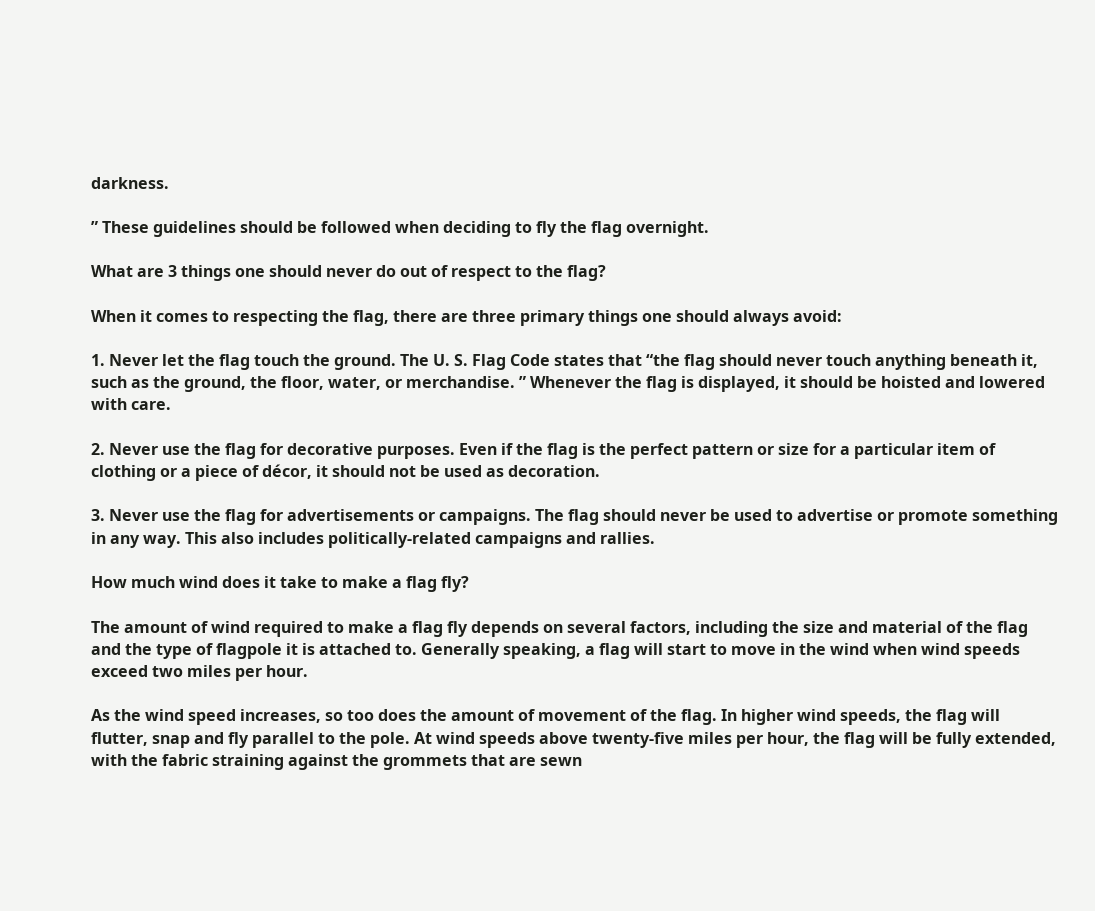darkness.

” These guidelines should be followed when deciding to fly the flag overnight.

What are 3 things one should never do out of respect to the flag?

When it comes to respecting the flag, there are three primary things one should always avoid:

1. Never let the flag touch the ground. The U. S. Flag Code states that “the flag should never touch anything beneath it, such as the ground, the floor, water, or merchandise. ” Whenever the flag is displayed, it should be hoisted and lowered with care.

2. Never use the flag for decorative purposes. Even if the flag is the perfect pattern or size for a particular item of clothing or a piece of décor, it should not be used as decoration.

3. Never use the flag for advertisements or campaigns. The flag should never be used to advertise or promote something in any way. This also includes politically-related campaigns and rallies.

How much wind does it take to make a flag fly?

The amount of wind required to make a flag fly depends on several factors, including the size and material of the flag and the type of flagpole it is attached to. Generally speaking, a flag will start to move in the wind when wind speeds exceed two miles per hour.

As the wind speed increases, so too does the amount of movement of the flag. In higher wind speeds, the flag will flutter, snap and fly parallel to the pole. At wind speeds above twenty-five miles per hour, the flag will be fully extended, with the fabric straining against the grommets that are sewn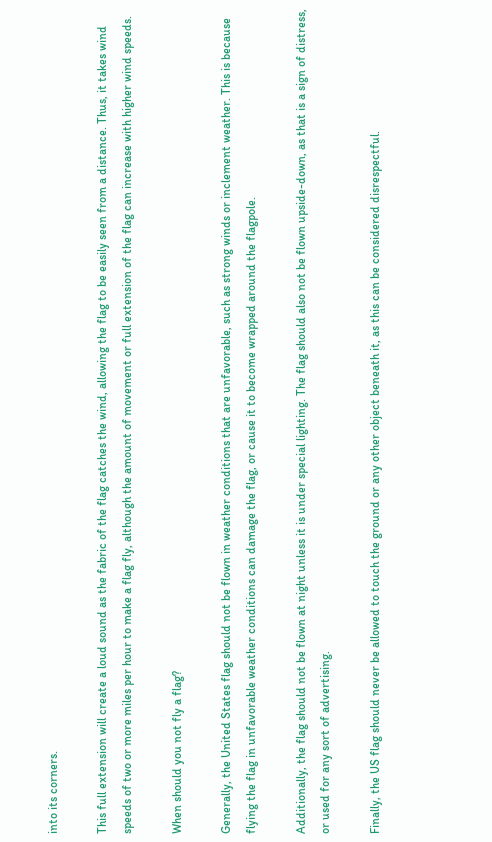into its corners.

This full extension will create a loud sound as the fabric of the flag catches the wind, allowing the flag to be easily seen from a distance. Thus, it takes wind speeds of two or more miles per hour to make a flag fly, although the amount of movement or full extension of the flag can increase with higher wind speeds.

When should you not fly a flag?

Generally, the United States flag should not be flown in weather conditions that are unfavorable, such as strong winds or inclement weather. This is because flying the flag in unfavorable weather conditions can damage the flag, or cause it to become wrapped around the flagpole.

Additionally, the flag should not be flown at night unless it is under special lighting. The flag should also not be flown upside-down, as that is a sign of distress, or used for any sort of advertising.

Finally, the US flag should never be allowed to touch the ground or any other object beneath it, as this can be considered disrespectful.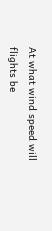At what wind speed will flights be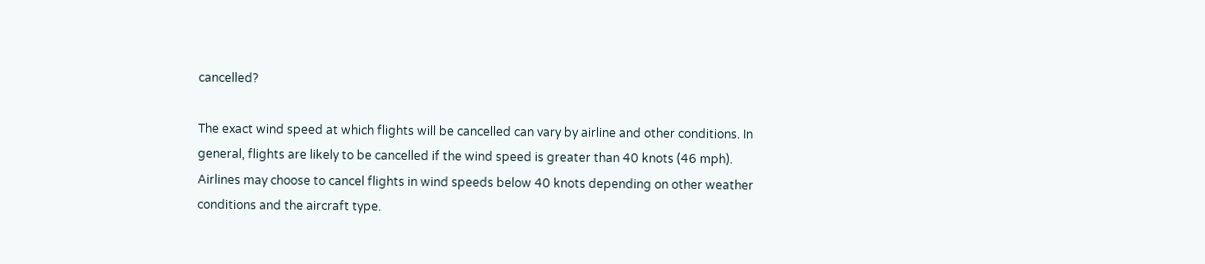cancelled?

The exact wind speed at which flights will be cancelled can vary by airline and other conditions. In general, flights are likely to be cancelled if the wind speed is greater than 40 knots (46 mph). Airlines may choose to cancel flights in wind speeds below 40 knots depending on other weather conditions and the aircraft type.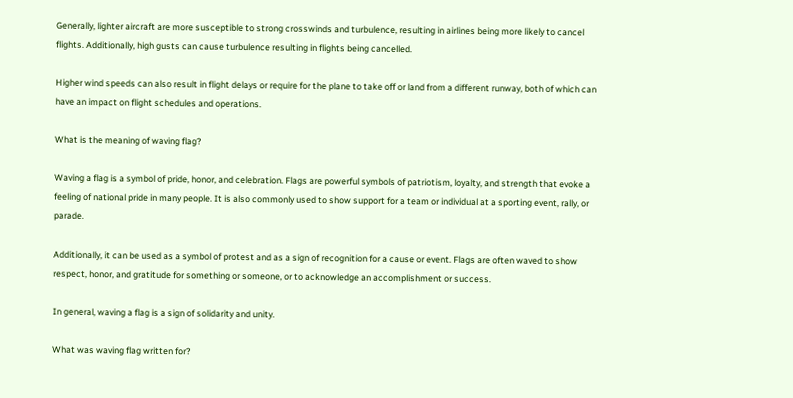Generally, lighter aircraft are more susceptible to strong crosswinds and turbulence, resulting in airlines being more likely to cancel flights. Additionally, high gusts can cause turbulence resulting in flights being cancelled.

Higher wind speeds can also result in flight delays or require for the plane to take off or land from a different runway, both of which can have an impact on flight schedules and operations.

What is the meaning of waving flag?

Waving a flag is a symbol of pride, honor, and celebration. Flags are powerful symbols of patriotism, loyalty, and strength that evoke a feeling of national pride in many people. It is also commonly used to show support for a team or individual at a sporting event, rally, or parade.

Additionally, it can be used as a symbol of protest and as a sign of recognition for a cause or event. Flags are often waved to show respect, honor, and gratitude for something or someone, or to acknowledge an accomplishment or success.

In general, waving a flag is a sign of solidarity and unity.

What was waving flag written for?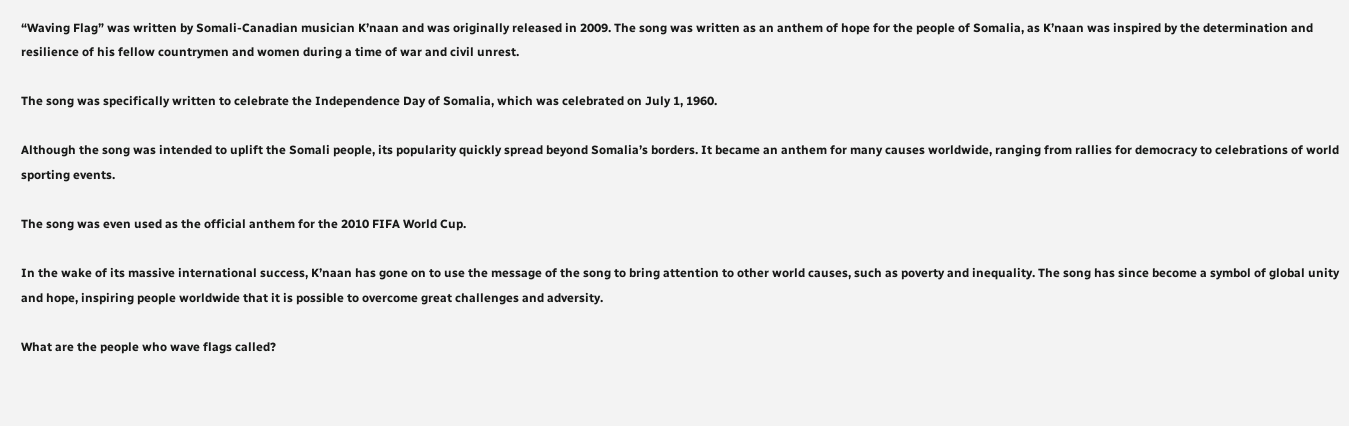“Waving Flag” was written by Somali-Canadian musician K’naan and was originally released in 2009. The song was written as an anthem of hope for the people of Somalia, as K’naan was inspired by the determination and resilience of his fellow countrymen and women during a time of war and civil unrest.

The song was specifically written to celebrate the Independence Day of Somalia, which was celebrated on July 1, 1960.

Although the song was intended to uplift the Somali people, its popularity quickly spread beyond Somalia’s borders. It became an anthem for many causes worldwide, ranging from rallies for democracy to celebrations of world sporting events.

The song was even used as the official anthem for the 2010 FIFA World Cup.

In the wake of its massive international success, K’naan has gone on to use the message of the song to bring attention to other world causes, such as poverty and inequality. The song has since become a symbol of global unity and hope, inspiring people worldwide that it is possible to overcome great challenges and adversity.

What are the people who wave flags called?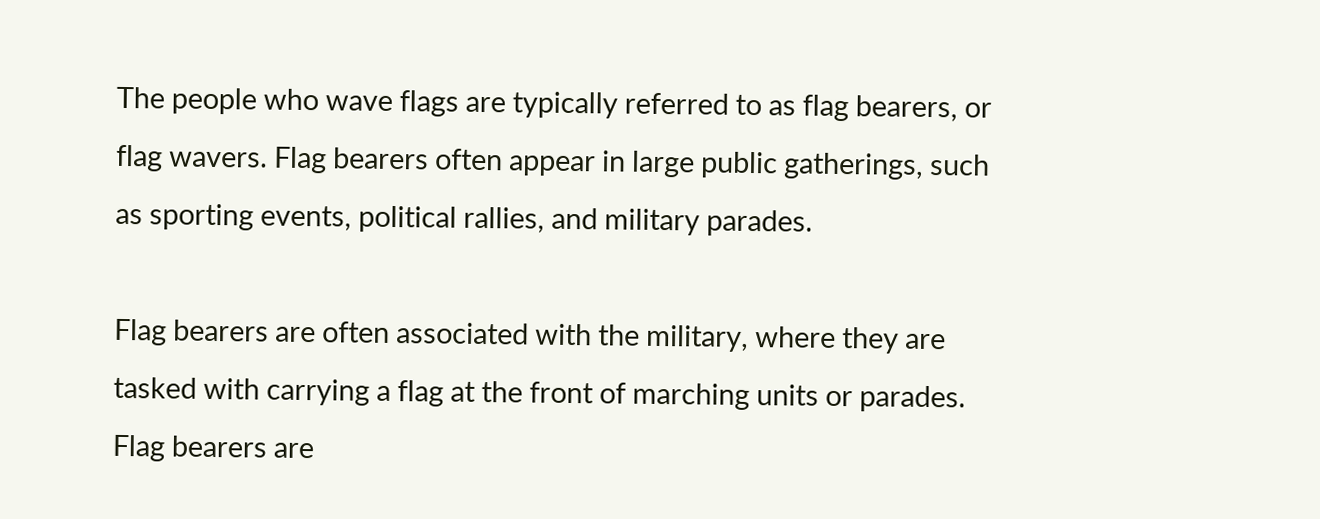The people who wave flags are typically referred to as flag bearers, or flag wavers. Flag bearers often appear in large public gatherings, such as sporting events, political rallies, and military parades.

Flag bearers are often associated with the military, where they are tasked with carrying a flag at the front of marching units or parades. Flag bearers are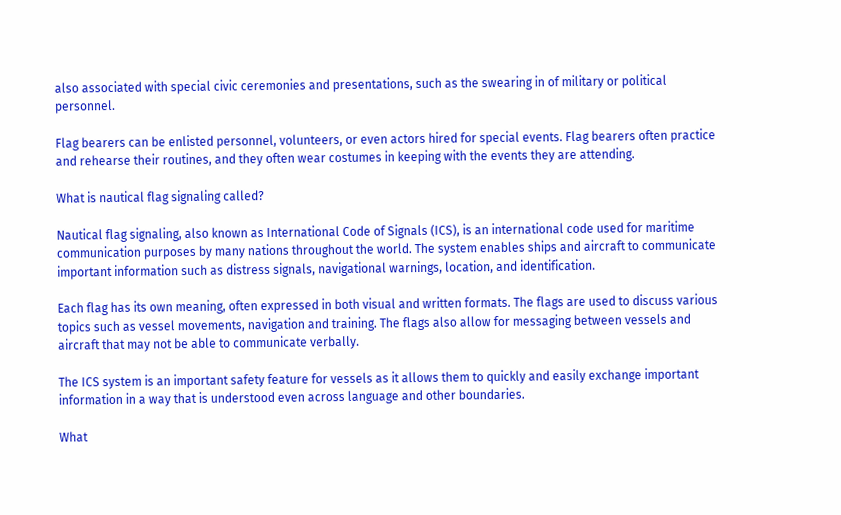also associated with special civic ceremonies and presentations, such as the swearing in of military or political personnel.

Flag bearers can be enlisted personnel, volunteers, or even actors hired for special events. Flag bearers often practice and rehearse their routines, and they often wear costumes in keeping with the events they are attending.

What is nautical flag signaling called?

Nautical flag signaling, also known as International Code of Signals (ICS), is an international code used for maritime communication purposes by many nations throughout the world. The system enables ships and aircraft to communicate important information such as distress signals, navigational warnings, location, and identification.

Each flag has its own meaning, often expressed in both visual and written formats. The flags are used to discuss various topics such as vessel movements, navigation and training. The flags also allow for messaging between vessels and aircraft that may not be able to communicate verbally.

The ICS system is an important safety feature for vessels as it allows them to quickly and easily exchange important information in a way that is understood even across language and other boundaries.

What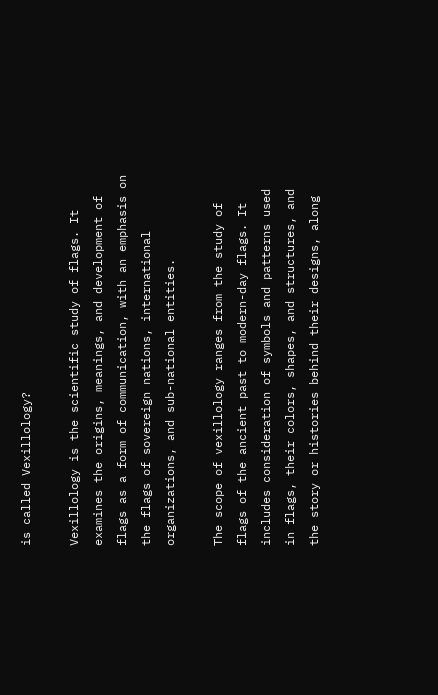is called Vexillology?

Vexillology is the scientific study of flags. It examines the origins, meanings, and development of flags as a form of communication, with an emphasis on the flags of sovereign nations, international organizations, and sub-national entities.

The scope of vexillology ranges from the study of flags of the ancient past to modern-day flags. It includes consideration of symbols and patterns used in flags, their colors, shapes, and structures, and the story or histories behind their designs, along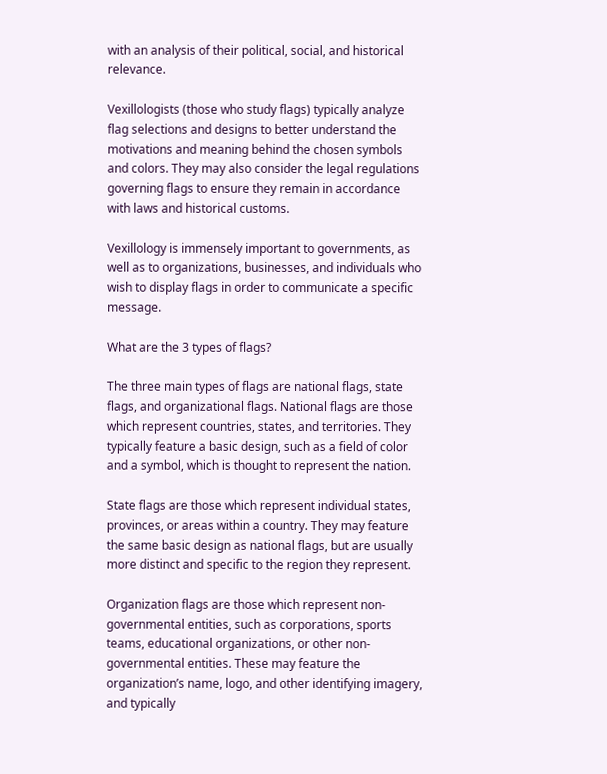with an analysis of their political, social, and historical relevance.

Vexillologists (those who study flags) typically analyze flag selections and designs to better understand the motivations and meaning behind the chosen symbols and colors. They may also consider the legal regulations governing flags to ensure they remain in accordance with laws and historical customs.

Vexillology is immensely important to governments, as well as to organizations, businesses, and individuals who wish to display flags in order to communicate a specific message.

What are the 3 types of flags?

The three main types of flags are national flags, state flags, and organizational flags. National flags are those which represent countries, states, and territories. They typically feature a basic design, such as a field of color and a symbol, which is thought to represent the nation.

State flags are those which represent individual states, provinces, or areas within a country. They may feature the same basic design as national flags, but are usually more distinct and specific to the region they represent.

Organization flags are those which represent non-governmental entities, such as corporations, sports teams, educational organizations, or other non-governmental entities. These may feature the organization’s name, logo, and other identifying imagery, and typically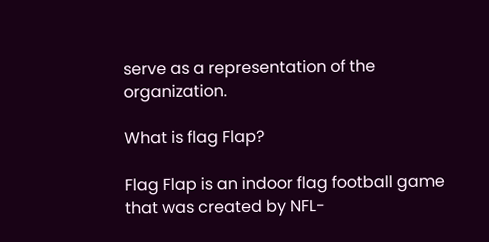serve as a representation of the organization.

What is flag Flap?

Flag Flap is an indoor flag football game that was created by NFL-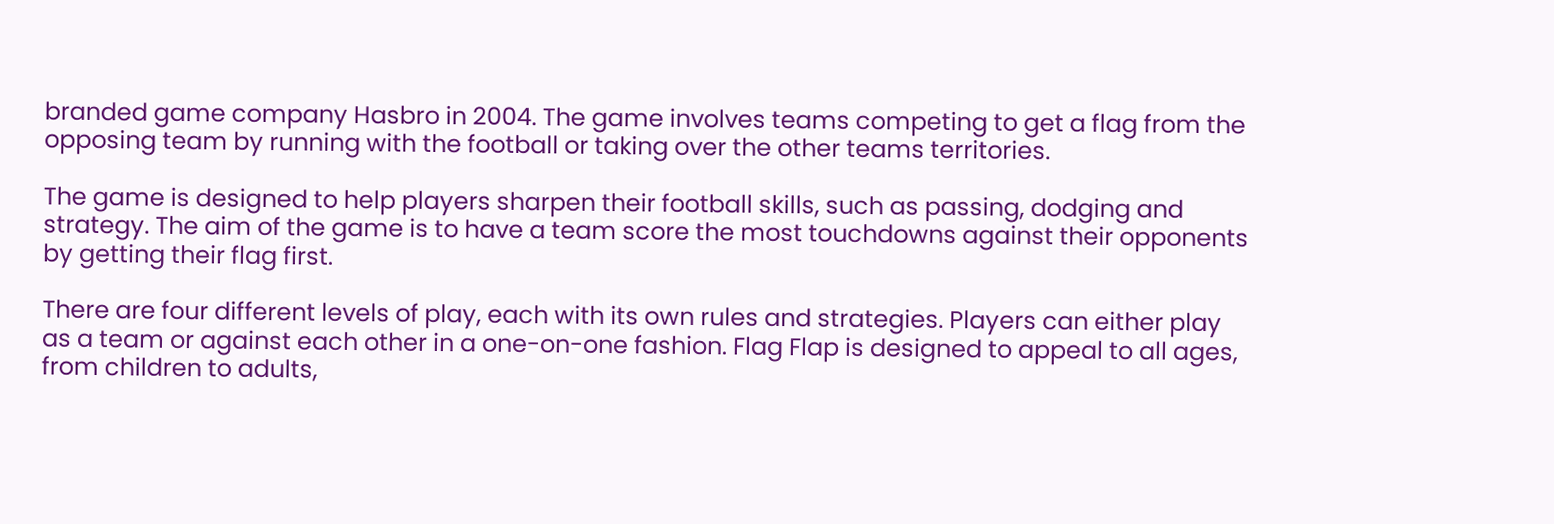branded game company Hasbro in 2004. The game involves teams competing to get a flag from the opposing team by running with the football or taking over the other teams territories.

The game is designed to help players sharpen their football skills, such as passing, dodging and strategy. The aim of the game is to have a team score the most touchdowns against their opponents by getting their flag first.

There are four different levels of play, each with its own rules and strategies. Players can either play as a team or against each other in a one-on-one fashion. Flag Flap is designed to appeal to all ages, from children to adults,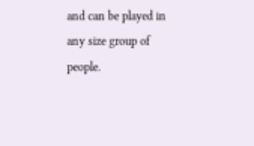and can be played in any size group of people.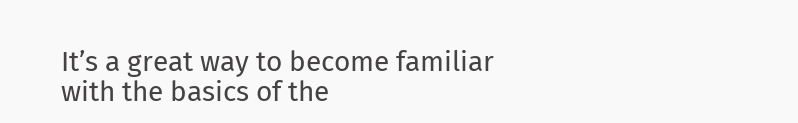It’s a great way to become familiar with the basics of the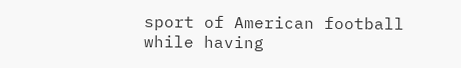sport of American football while having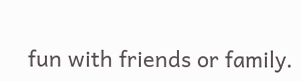fun with friends or family.